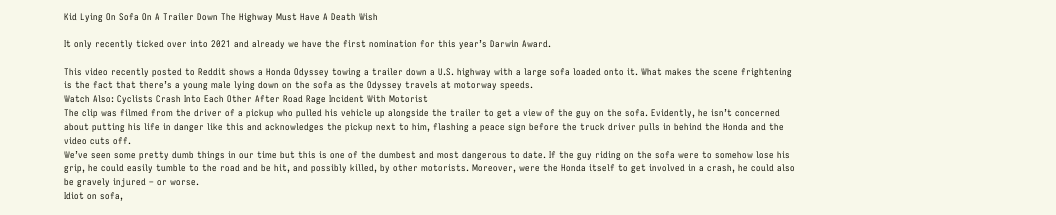Kid Lying On Sofa On A Trailer Down The Highway Must Have A Death Wish

It only recently ticked over into 2021 and already we have the first nomination for this year’s Darwin Award.

This video recently posted to Reddit shows a Honda Odyssey towing a trailer down a U.S. highway with a large sofa loaded onto it. What makes the scene frightening is the fact that there’s a young male lying down on the sofa as the Odyssey travels at motorway speeds.
Watch Also: Cyclists Crash Into Each Other After Road Rage Incident With Motorist
The clip was filmed from the driver of a pickup who pulled his vehicle up alongside the trailer to get a view of the guy on the sofa. Evidently, he isn’t concerned about putting his life in danger like this and acknowledges the pickup next to him, flashing a peace sign before the truck driver pulls in behind the Honda and the video cuts off.
We’ve seen some pretty dumb things in our time but this is one of the dumbest and most dangerous to date. If the guy riding on the sofa were to somehow lose his grip, he could easily tumble to the road and be hit, and possibly killed, by other motorists. Moreover, were the Honda itself to get involved in a crash, he could also be gravely injured – or worse.
Idiot on sofa,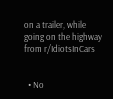on a trailer, while going on the highway from r/IdiotsInCars


  • No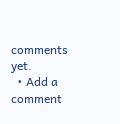comments yet.
  • Add a comment